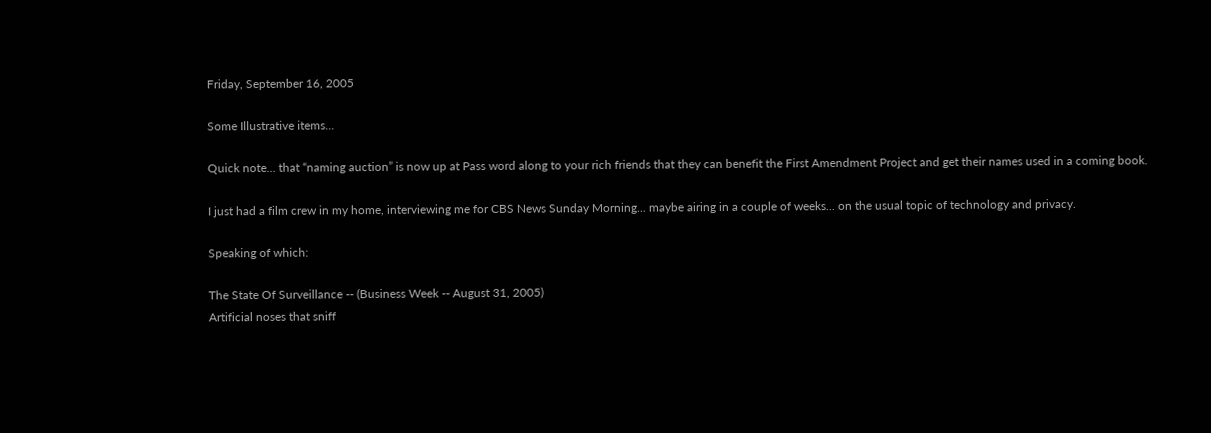Friday, September 16, 2005

Some Illustrative items...

Quick note... that “naming auction” is now up at Pass word along to your rich friends that they can benefit the First Amendment Project and get their names used in a coming book.

I just had a film crew in my home, interviewing me for CBS News Sunday Morning... maybe airing in a couple of weeks... on the usual topic of technology and privacy.

Speaking of which:

The State Of Surveillance -- (Business Week -- August 31, 2005)
Artificial noses that sniff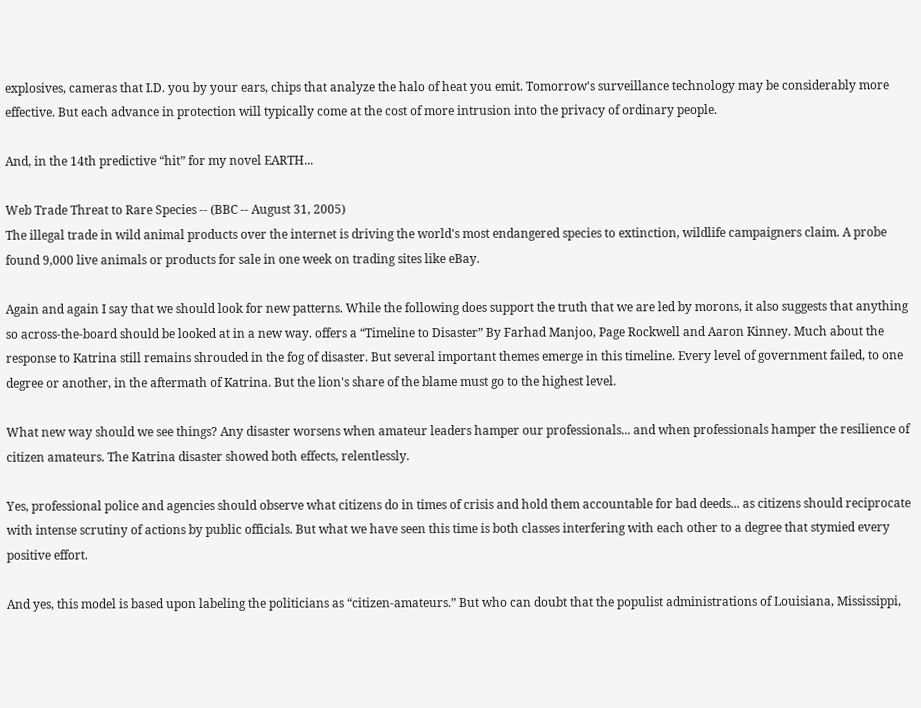explosives, cameras that I.D. you by your ears, chips that analyze the halo of heat you emit. Tomorrow's surveillance technology may be considerably more effective. But each advance in protection will typically come at the cost of more intrusion into the privacy of ordinary people.

And, in the 14th predictive “hit” for my novel EARTH...

Web Trade Threat to Rare Species -- (BBC -- August 31, 2005)
The illegal trade in wild animal products over the internet is driving the world's most endangered species to extinction, wildlife campaigners claim. A probe found 9,000 live animals or products for sale in one week on trading sites like eBay.

Again and again I say that we should look for new patterns. While the following does support the truth that we are led by morons, it also suggests that anything so across-the-board should be looked at in a new way. offers a “Timeline to Disaster” By Farhad Manjoo, Page Rockwell and Aaron Kinney. Much about the response to Katrina still remains shrouded in the fog of disaster. But several important themes emerge in this timeline. Every level of government failed, to one degree or another, in the aftermath of Katrina. But the lion's share of the blame must go to the highest level.

What new way should we see things? Any disaster worsens when amateur leaders hamper our professionals... and when professionals hamper the resilience of citizen amateurs. The Katrina disaster showed both effects, relentlessly.

Yes, professional police and agencies should observe what citizens do in times of crisis and hold them accountable for bad deeds... as citizens should reciprocate with intense scrutiny of actions by public officials. But what we have seen this time is both classes interfering with each other to a degree that stymied every positive effort.

And yes, this model is based upon labeling the politicians as “citizen-amateurs.” But who can doubt that the populist administrations of Louisiana, Mississippi,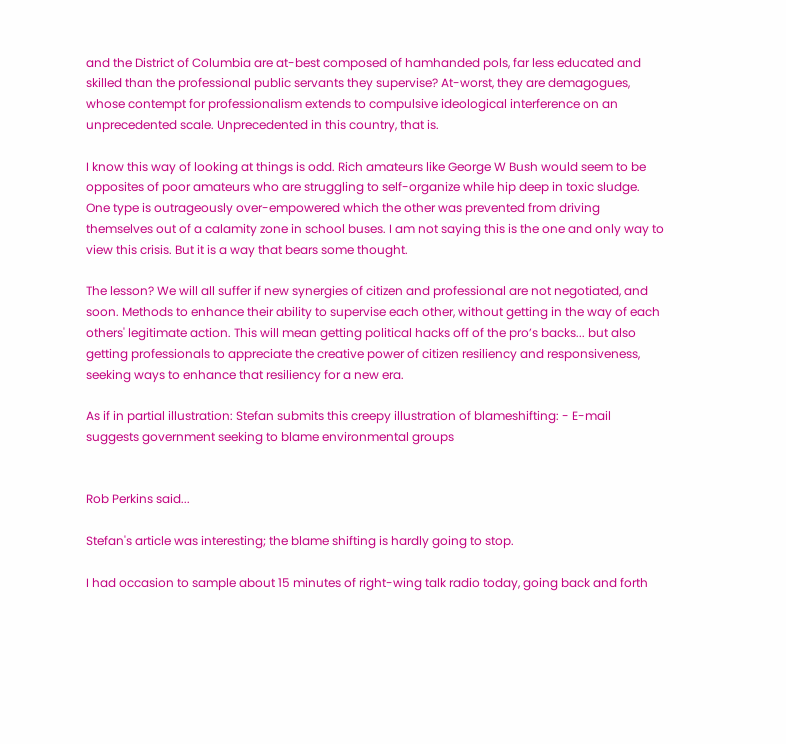and the District of Columbia are at-best composed of hamhanded pols, far less educated and skilled than the professional public servants they supervise? At-worst, they are demagogues, whose contempt for professionalism extends to compulsive ideological interference on an unprecedented scale. Unprecedented in this country, that is.

I know this way of looking at things is odd. Rich amateurs like George W Bush would seem to be opposites of poor amateurs who are struggling to self-organize while hip deep in toxic sludge. One type is outrageously over-empowered which the other was prevented from driving themselves out of a calamity zone in school buses. I am not saying this is the one and only way to view this crisis. But it is a way that bears some thought.

The lesson? We will all suffer if new synergies of citizen and professional are not negotiated, and soon. Methods to enhance their ability to supervise each other, without getting in the way of each others' legitimate action. This will mean getting political hacks off of the pro’s backs... but also getting professionals to appreciate the creative power of citizen resiliency and responsiveness, seeking ways to enhance that resiliency for a new era.

As if in partial illustration: Stefan submits this creepy illustration of blameshifting: - E-mail suggests government seeking to blame environmental groups


Rob Perkins said...

Stefan's article was interesting; the blame shifting is hardly going to stop.

I had occasion to sample about 15 minutes of right-wing talk radio today, going back and forth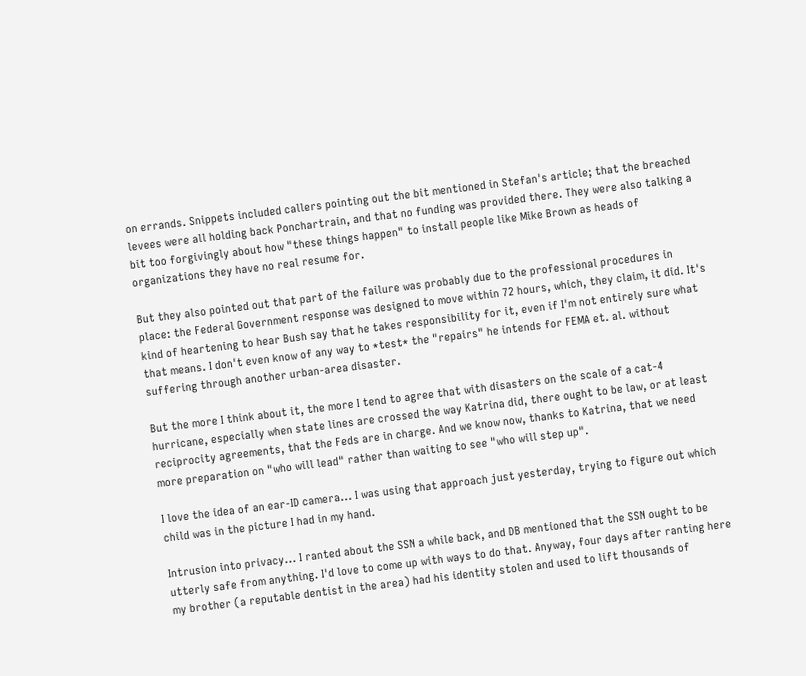on errands. Snippets included callers pointing out the bit mentioned in Stefan's article; that the breached levees were all holding back Ponchartrain, and that no funding was provided there. They were also talking a bit too forgivingly about how "these things happen" to install people like Mike Brown as heads of organizations they have no real resume for.

But they also pointed out that part of the failure was probably due to the professional procedures in place: the Federal Government response was designed to move within 72 hours, which, they claim, it did. It's kind of heartening to hear Bush say that he takes responsibility for it, even if I'm not entirely sure what that means. I don't even know of any way to *test* the "repairs" he intends for FEMA et. al. without suffering through another urban-area disaster.

But the more I think about it, the more I tend to agree that with disasters on the scale of a cat-4 hurricane, especially when state lines are crossed the way Katrina did, there ought to be law, or at least reciprocity agreements, that the Feds are in charge. And we know now, thanks to Katrina, that we need more preparation on "who will lead" rather than waiting to see "who will step up".

I love the idea of an ear-ID camera... I was using that approach just yesterday, trying to figure out which child was in the picture I had in my hand.

Intrusion into privacy... I ranted about the SSN a while back, and DB mentioned that the SSN ought to be utterly safe from anything. I'd love to come up with ways to do that. Anyway, four days after ranting here my brother (a reputable dentist in the area) had his identity stolen and used to lift thousands of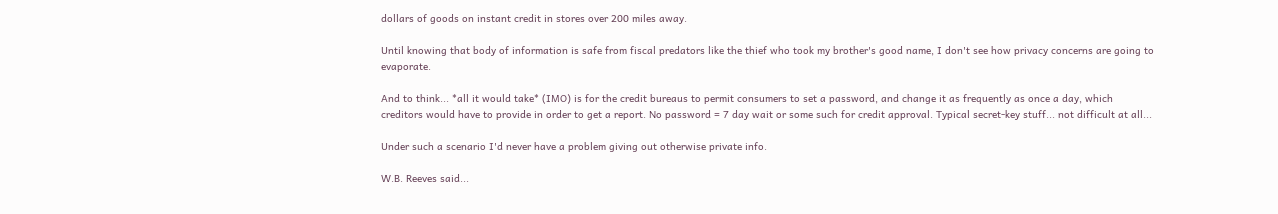dollars of goods on instant credit in stores over 200 miles away.

Until knowing that body of information is safe from fiscal predators like the thief who took my brother's good name, I don't see how privacy concerns are going to evaporate.

And to think... *all it would take* (IMO) is for the credit bureaus to permit consumers to set a password, and change it as frequently as once a day, which creditors would have to provide in order to get a report. No password = 7 day wait or some such for credit approval. Typical secret-key stuff... not difficult at all...

Under such a scenario I'd never have a problem giving out otherwise private info.

W.B. Reeves said...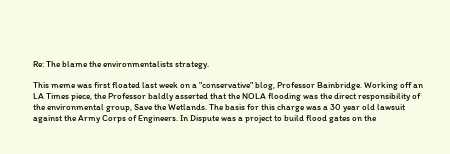Re: The blame the environmentalists strategy.

This meme was first floated last week on a "conservative" blog, Professor Bainbridge. Working off an LA Times piece, the Professor baldly asserted that the NOLA flooding was the direct responsibility of the environmental group, Save the Wetlands. The basis for this charge was a 30 year old lawsuit against the Army Corps of Engineers. In Dispute was a project to build flood gates on the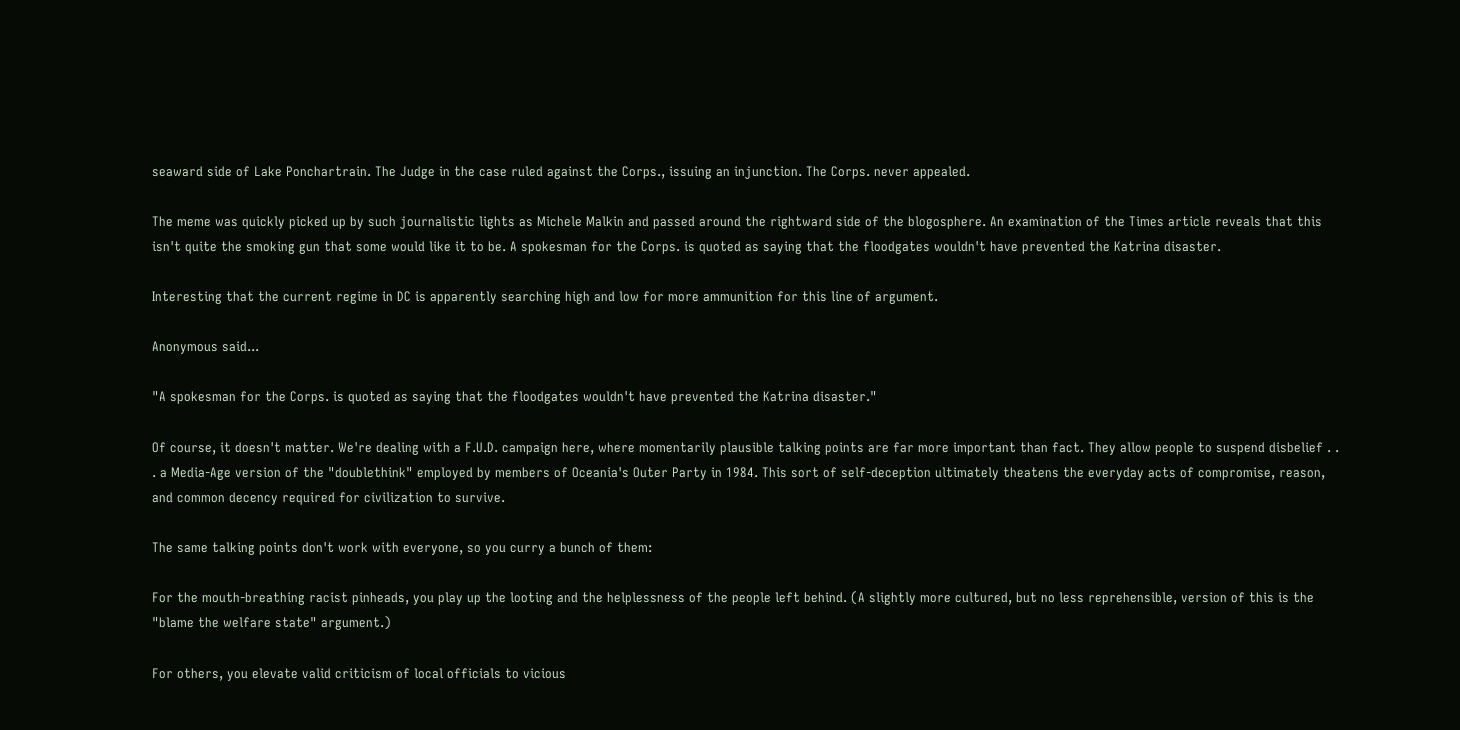seaward side of Lake Ponchartrain. The Judge in the case ruled against the Corps., issuing an injunction. The Corps. never appealed.

The meme was quickly picked up by such journalistic lights as Michele Malkin and passed around the rightward side of the blogosphere. An examination of the Times article reveals that this isn't quite the smoking gun that some would like it to be. A spokesman for the Corps. is quoted as saying that the floodgates wouldn't have prevented the Katrina disaster.

Interesting that the current regime in DC is apparently searching high and low for more ammunition for this line of argument.

Anonymous said...

"A spokesman for the Corps. is quoted as saying that the floodgates wouldn't have prevented the Katrina disaster."

Of course, it doesn't matter. We're dealing with a F.U.D. campaign here, where momentarily plausible talking points are far more important than fact. They allow people to suspend disbelief . . . a Media-Age version of the "doublethink" employed by members of Oceania's Outer Party in 1984. This sort of self-deception ultimately theatens the everyday acts of compromise, reason, and common decency required for civilization to survive.

The same talking points don't work with everyone, so you curry a bunch of them:

For the mouth-breathing racist pinheads, you play up the looting and the helplessness of the people left behind. (A slightly more cultured, but no less reprehensible, version of this is the "blame the welfare state" argument.)

For others, you elevate valid criticism of local officials to vicious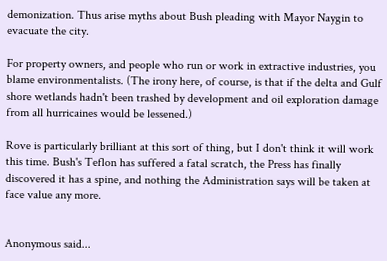demonization. Thus arise myths about Bush pleading with Mayor Naygin to evacuate the city.

For property owners, and people who run or work in extractive industries, you blame environmentalists. (The irony here, of course, is that if the delta and Gulf shore wetlands hadn't been trashed by development and oil exploration damage from all hurricaines would be lessened.)

Rove is particularly brilliant at this sort of thing, but I don't think it will work this time. Bush's Teflon has suffered a fatal scratch, the Press has finally discovered it has a spine, and nothing the Administration says will be taken at face value any more.


Anonymous said...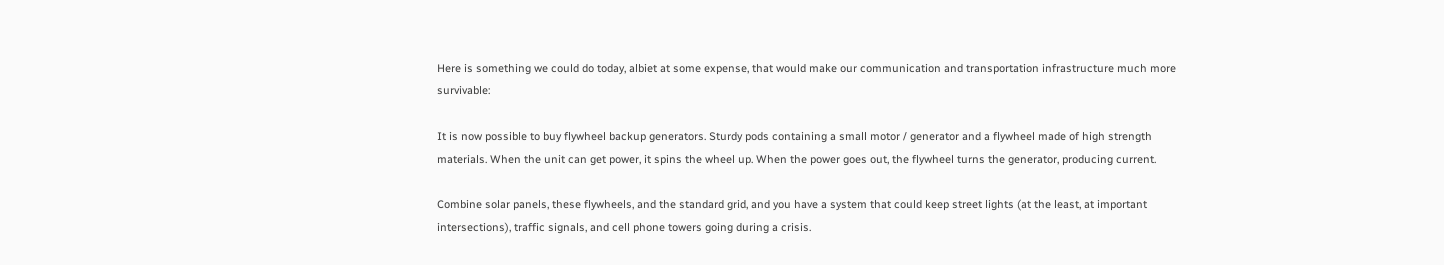Here is something we could do today, albiet at some expense, that would make our communication and transportation infrastructure much more survivable:

It is now possible to buy flywheel backup generators. Sturdy pods containing a small motor / generator and a flywheel made of high strength materials. When the unit can get power, it spins the wheel up. When the power goes out, the flywheel turns the generator, producing current.

Combine solar panels, these flywheels, and the standard grid, and you have a system that could keep street lights (at the least, at important intersections), traffic signals, and cell phone towers going during a crisis.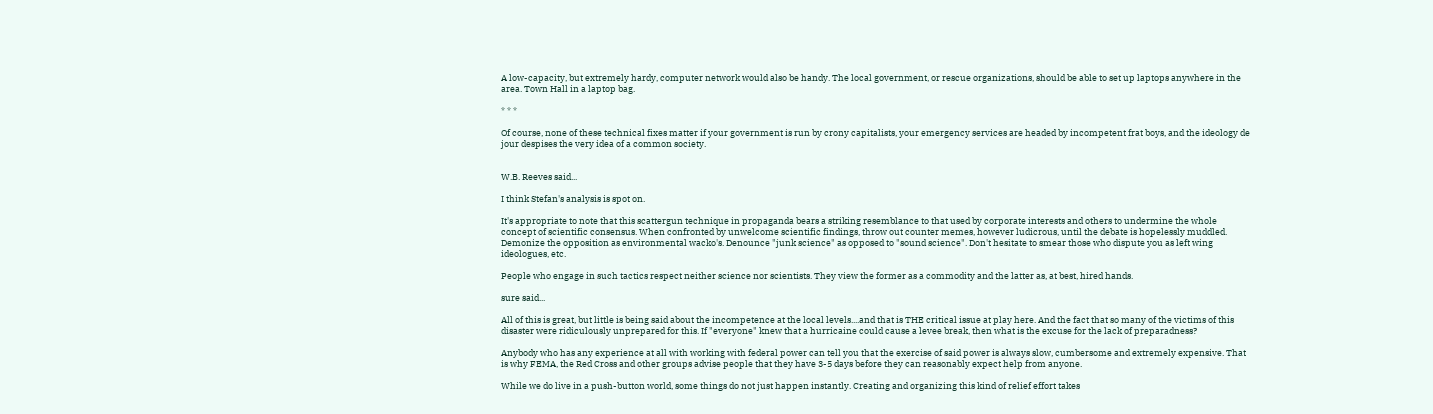A low-capacity, but extremely hardy, computer network would also be handy. The local government, or rescue organizations, should be able to set up laptops anywhere in the area. Town Hall in a laptop bag.

* * *

Of course, none of these technical fixes matter if your government is run by crony capitalists, your emergency services are headed by incompetent frat boys, and the ideology de jour despises the very idea of a common society.


W.B. Reeves said...

I think Stefan's analysis is spot on.

It's appropriate to note that this scattergun technique in propaganda bears a striking resemblance to that used by corporate interests and others to undermine the whole concept of scientific consensus. When confronted by unwelcome scientific findings, throw out counter memes, however ludicrous, until the debate is hopelessly muddled. Demonize the opposition as environmental wacko's. Denounce "junk science" as opposed to "sound science". Don't hesitate to smear those who dispute you as left wing ideologues, etc.

People who engage in such tactics respect neither science nor scientists. They view the former as a commodity and the latter as, at best, hired hands.

sure said...

All of this is great, but little is being said about the incompetence at the local levels....and that is THE critical issue at play here. And the fact that so many of the victims of this disaster were ridiculously unprepared for this. If "everyone" knew that a hurricaine could cause a levee break, then what is the excuse for the lack of preparadness?

Anybody who has any experience at all with working with federal power can tell you that the exercise of said power is always slow, cumbersome and extremely expensive. That is why FEMA, the Red Cross and other groups advise people that they have 3-5 days before they can reasonably expect help from anyone.

While we do live in a push-button world, some things do not just happen instantly. Creating and organizing this kind of relief effort takes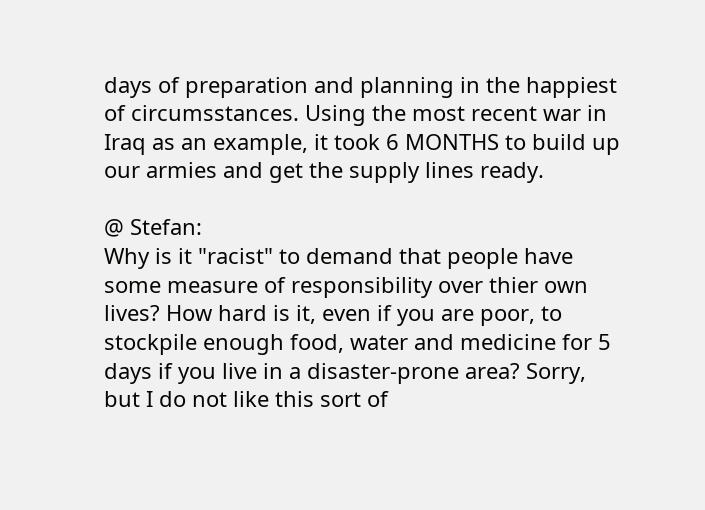days of preparation and planning in the happiest of circumsstances. Using the most recent war in Iraq as an example, it took 6 MONTHS to build up our armies and get the supply lines ready.

@ Stefan:
Why is it "racist" to demand that people have some measure of responsibility over thier own lives? How hard is it, even if you are poor, to stockpile enough food, water and medicine for 5 days if you live in a disaster-prone area? Sorry, but I do not like this sort of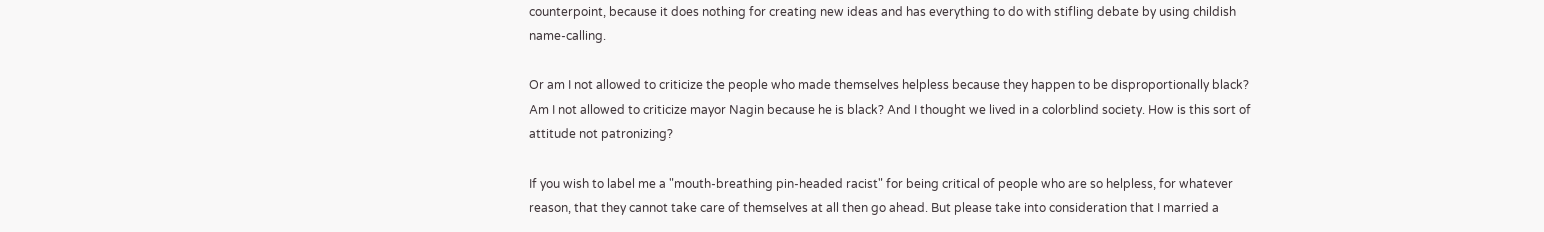counterpoint, because it does nothing for creating new ideas and has everything to do with stifling debate by using childish name-calling.

Or am I not allowed to criticize the people who made themselves helpless because they happen to be disproportionally black? Am I not allowed to criticize mayor Nagin because he is black? And I thought we lived in a colorblind society. How is this sort of attitude not patronizing?

If you wish to label me a "mouth-breathing pin-headed racist" for being critical of people who are so helpless, for whatever reason, that they cannot take care of themselves at all then go ahead. But please take into consideration that I married a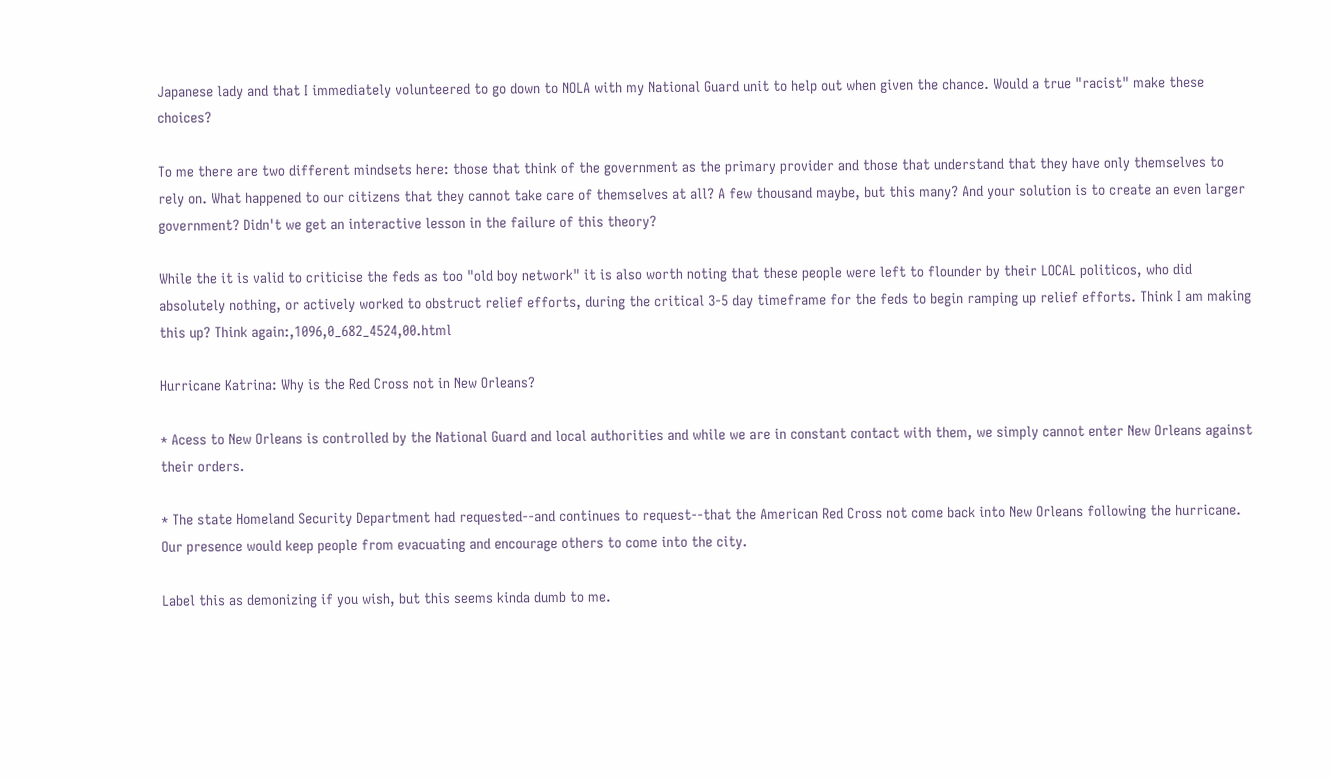Japanese lady and that I immediately volunteered to go down to NOLA with my National Guard unit to help out when given the chance. Would a true "racist" make these choices?

To me there are two different mindsets here: those that think of the government as the primary provider and those that understand that they have only themselves to rely on. What happened to our citizens that they cannot take care of themselves at all? A few thousand maybe, but this many? And your solution is to create an even larger government? Didn't we get an interactive lesson in the failure of this theory?

While the it is valid to criticise the feds as too "old boy network" it is also worth noting that these people were left to flounder by their LOCAL politicos, who did absolutely nothing, or actively worked to obstruct relief efforts, during the critical 3-5 day timeframe for the feds to begin ramping up relief efforts. Think I am making this up? Think again:,1096,0_682_4524,00.html

Hurricane Katrina: Why is the Red Cross not in New Orleans?

* Acess to New Orleans is controlled by the National Guard and local authorities and while we are in constant contact with them, we simply cannot enter New Orleans against their orders.

* The state Homeland Security Department had requested--and continues to request--that the American Red Cross not come back into New Orleans following the hurricane. Our presence would keep people from evacuating and encourage others to come into the city.

Label this as demonizing if you wish, but this seems kinda dumb to me.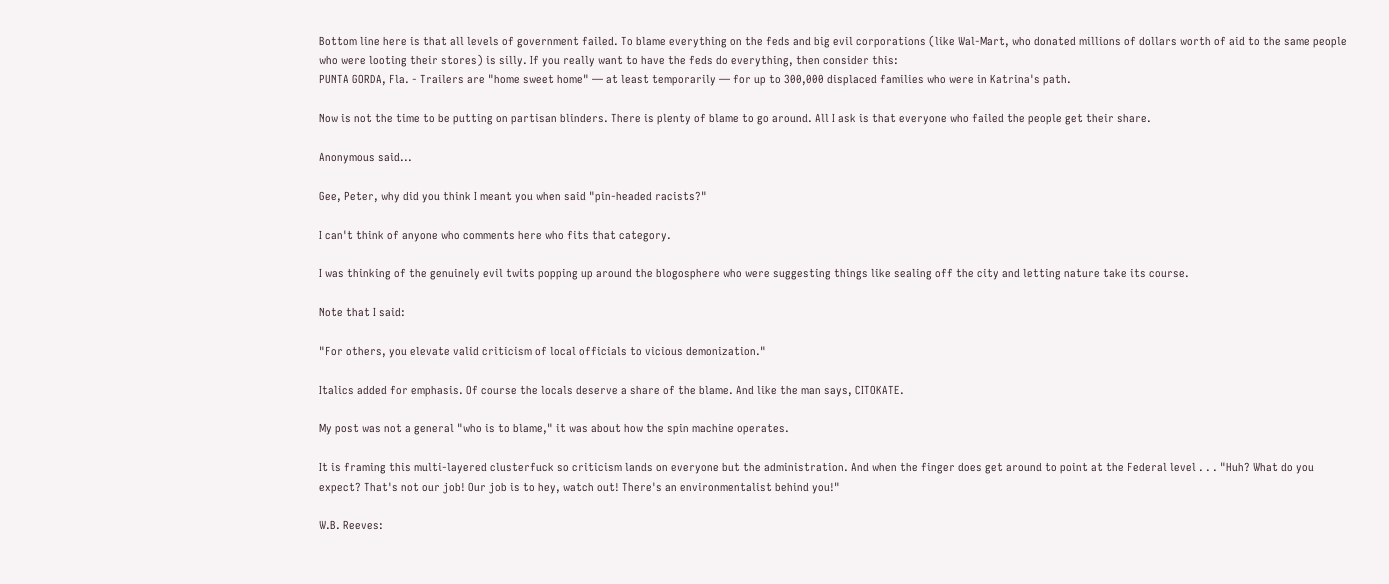Bottom line here is that all levels of government failed. To blame everything on the feds and big evil corporations (like Wal-Mart, who donated millions of dollars worth of aid to the same people who were looting their stores) is silly. If you really want to have the feds do everything, then consider this:
PUNTA GORDA, Fla. - Trailers are "home sweet home" — at least temporarily — for up to 300,000 displaced families who were in Katrina's path.

Now is not the time to be putting on partisan blinders. There is plenty of blame to go around. All I ask is that everyone who failed the people get their share.

Anonymous said...

Gee, Peter, why did you think I meant you when said "pin-headed racists?"

I can't think of anyone who comments here who fits that category.

I was thinking of the genuinely evil twits popping up around the blogosphere who were suggesting things like sealing off the city and letting nature take its course.

Note that I said:

"For others, you elevate valid criticism of local officials to vicious demonization."

Italics added for emphasis. Of course the locals deserve a share of the blame. And like the man says, CITOKATE.

My post was not a general "who is to blame," it was about how the spin machine operates.

It is framing this multi-layered clusterfuck so criticism lands on everyone but the administration. And when the finger does get around to point at the Federal level . . . "Huh? What do you expect? That's not our job! Our job is to hey, watch out! There's an environmentalist behind you!"

W.B. Reeves: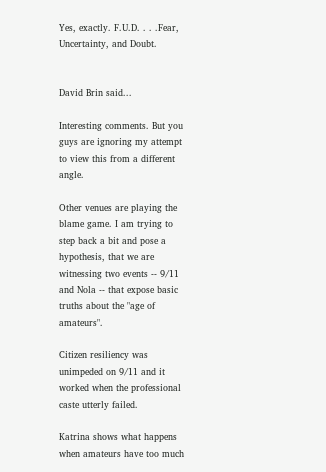Yes, exactly. F.U.D. . . .Fear, Uncertainty, and Doubt.


David Brin said...

Interesting comments. But you guys are ignoring my attempt to view this from a different angle.

Other venues are playing the blame game. I am trying to step back a bit and pose a hypothesis, that we are witnessing two events -- 9/11 and Nola -- that expose basic truths about the "age of amateurs".

Citizen resiliency was unimpeded on 9/11 and it worked when the professional caste utterly failed.

Katrina shows what happens when amateurs have too much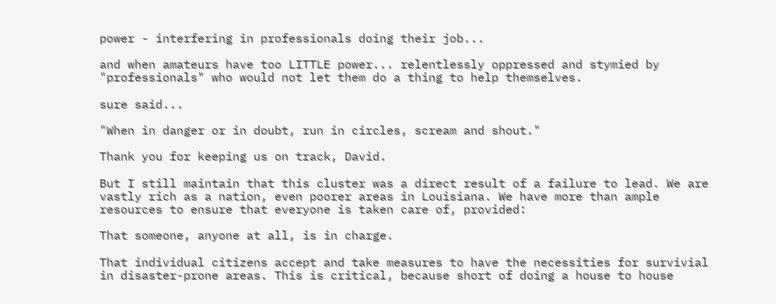power - interfering in professionals doing their job...

and when amateurs have too LITTLE power... relentlessly oppressed and stymied by "professionals" who would not let them do a thing to help themselves.

sure said...

"When in danger or in doubt, run in circles, scream and shout."

Thank you for keeping us on track, David.

But I still maintain that this cluster was a direct result of a failure to lead. We are vastly rich as a nation, even poorer areas in Louisiana. We have more than ample resources to ensure that everyone is taken care of, provided:

That someone, anyone at all, is in charge.

That individual citizens accept and take measures to have the necessities for survivial in disaster-prone areas. This is critical, because short of doing a house to house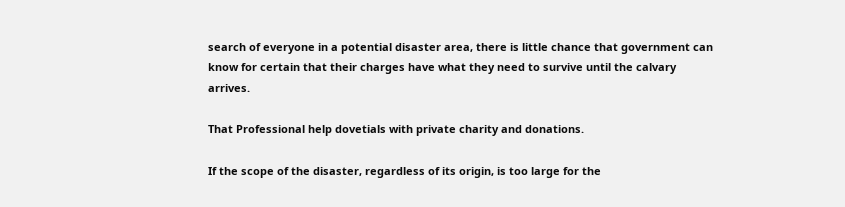search of everyone in a potential disaster area, there is little chance that government can know for certain that their charges have what they need to survive until the calvary arrives.

That Professional help dovetials with private charity and donations.

If the scope of the disaster, regardless of its origin, is too large for the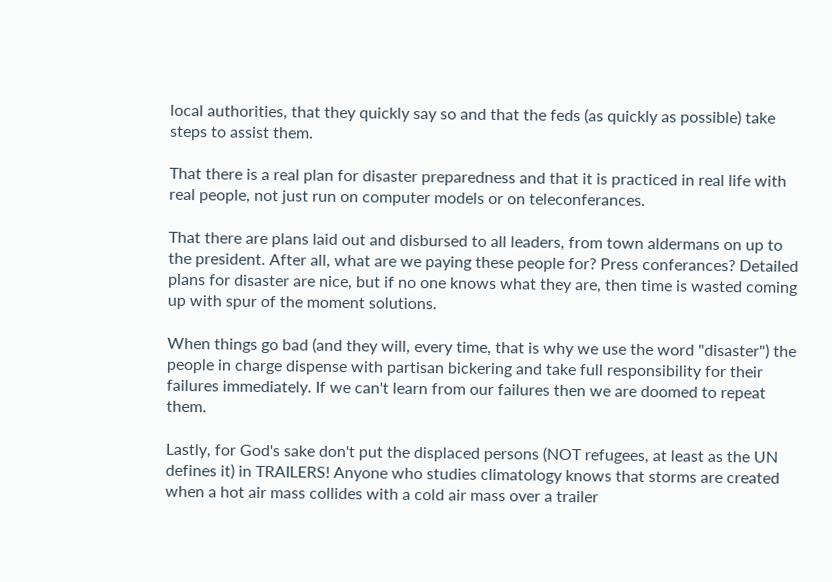local authorities, that they quickly say so and that the feds (as quickly as possible) take steps to assist them.

That there is a real plan for disaster preparedness and that it is practiced in real life with real people, not just run on computer models or on teleconferances.

That there are plans laid out and disbursed to all leaders, from town aldermans on up to the president. After all, what are we paying these people for? Press conferances? Detailed plans for disaster are nice, but if no one knows what they are, then time is wasted coming up with spur of the moment solutions.

When things go bad (and they will, every time, that is why we use the word "disaster") the people in charge dispense with partisan bickering and take full responsibility for their failures immediately. If we can't learn from our failures then we are doomed to repeat them.

Lastly, for God's sake don't put the displaced persons (NOT refugees, at least as the UN defines it) in TRAILERS! Anyone who studies climatology knows that storms are created when a hot air mass collides with a cold air mass over a trailer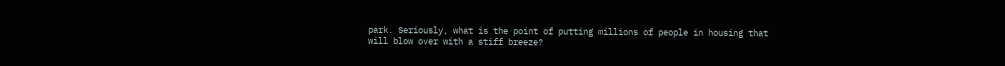park. Seriously, what is the point of putting millions of people in housing that will blow over with a stiff breeze?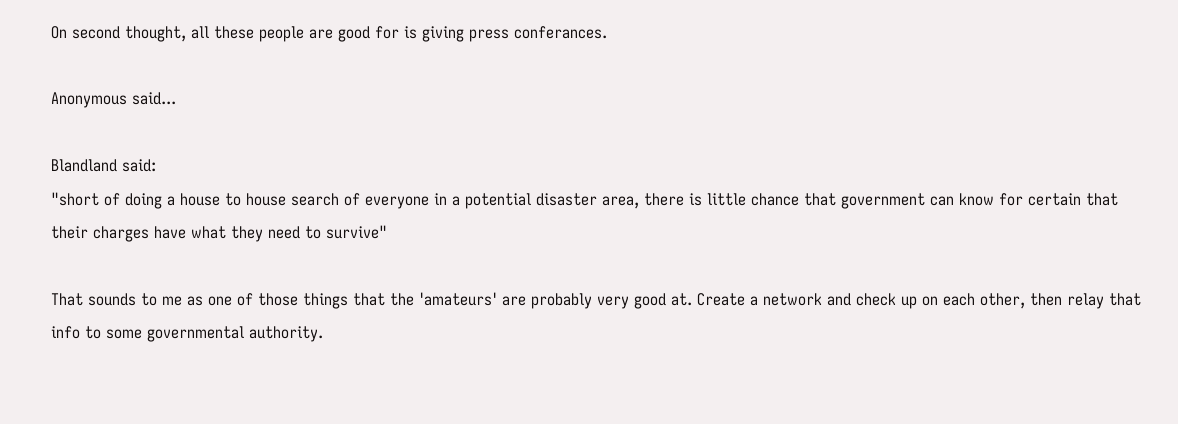On second thought, all these people are good for is giving press conferances.

Anonymous said...

Blandland said:
"short of doing a house to house search of everyone in a potential disaster area, there is little chance that government can know for certain that their charges have what they need to survive"

That sounds to me as one of those things that the 'amateurs' are probably very good at. Create a network and check up on each other, then relay that info to some governmental authority.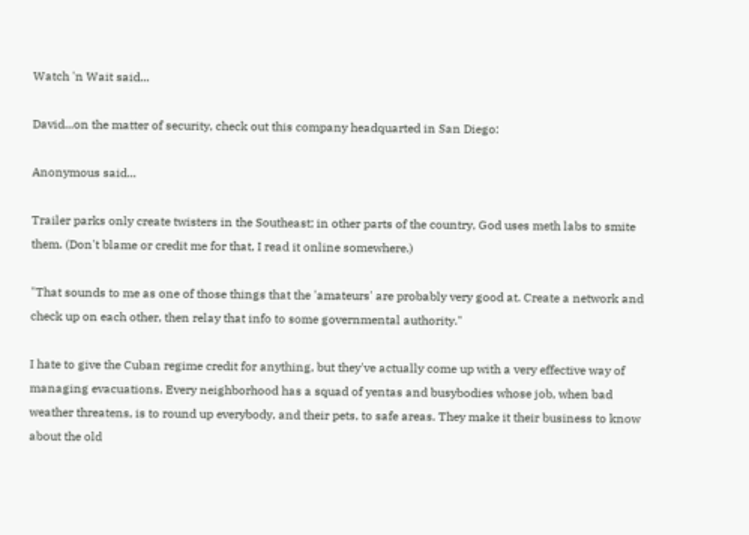Watch 'n Wait said...

David...on the matter of security, check out this company headquarted in San Diego:

Anonymous said...

Trailer parks only create twisters in the Southeast; in other parts of the country, God uses meth labs to smite them. (Don't blame or credit me for that, I read it online somewhere.)

"That sounds to me as one of those things that the 'amateurs' are probably very good at. Create a network and check up on each other, then relay that info to some governmental authority."

I hate to give the Cuban regime credit for anything, but they've actually come up with a very effective way of managing evacuations. Every neighborhood has a squad of yentas and busybodies whose job, when bad weather threatens, is to round up everybody, and their pets, to safe areas. They make it their business to know about the old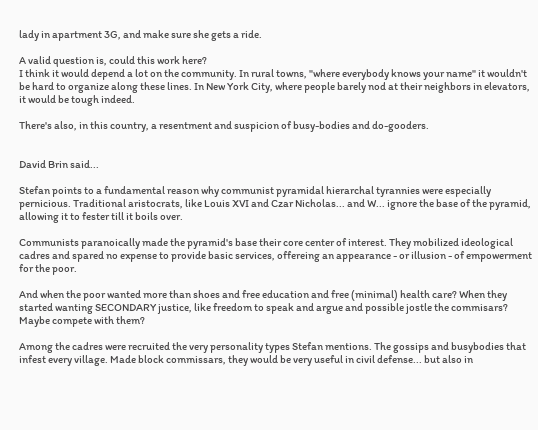lady in apartment 3G, and make sure she gets a ride.

A valid question is, could this work here?
I think it would depend a lot on the community. In rural towns, "where everybody knows your name" it wouldn't be hard to organize along these lines. In New York City, where people barely nod at their neighbors in elevators, it would be tough indeed.

There's also, in this country, a resentment and suspicion of busy-bodies and do-gooders.


David Brin said...

Stefan points to a fundamental reason why communist pyramidal hierarchal tyrannies were especially pernicious. Traditional aristocrats, like Louis XVI and Czar Nicholas... and W... ignore the base of the pyramid, allowing it to fester till it boils over.

Communists paranoically made the pyramid's base their core center of interest. They mobilized ideological cadres and spared no expense to provide basic services, offereing an appearance - or illusion - of empowerment for the poor.

And when the poor wanted more than shoes and free education and free (minimal) health care? When they started wanting SECONDARY justice, like freedom to speak and argue and possible jostle the commisars? Maybe compete with them?

Among the cadres were recruited the very personality types Stefan mentions. The gossips and busybodies that infest every village. Made block commissars, they would be very useful in civil defense... but also in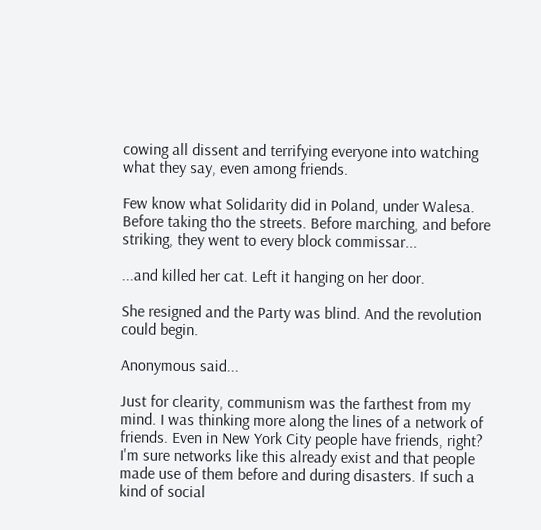cowing all dissent and terrifying everyone into watching what they say, even among friends.

Few know what Solidarity did in Poland, under Walesa. Before taking tho the streets. Before marching, and before striking, they went to every block commissar...

...and killed her cat. Left it hanging on her door.

She resigned and the Party was blind. And the revolution could begin.

Anonymous said...

Just for clearity, communism was the farthest from my mind. I was thinking more along the lines of a network of friends. Even in New York City people have friends, right? I'm sure networks like this already exist and that people made use of them before and during disasters. If such a kind of social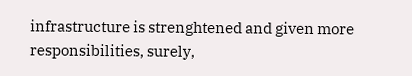infrastructure is strenghtened and given more responsibilities, surely,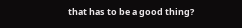that has to be a good thing?